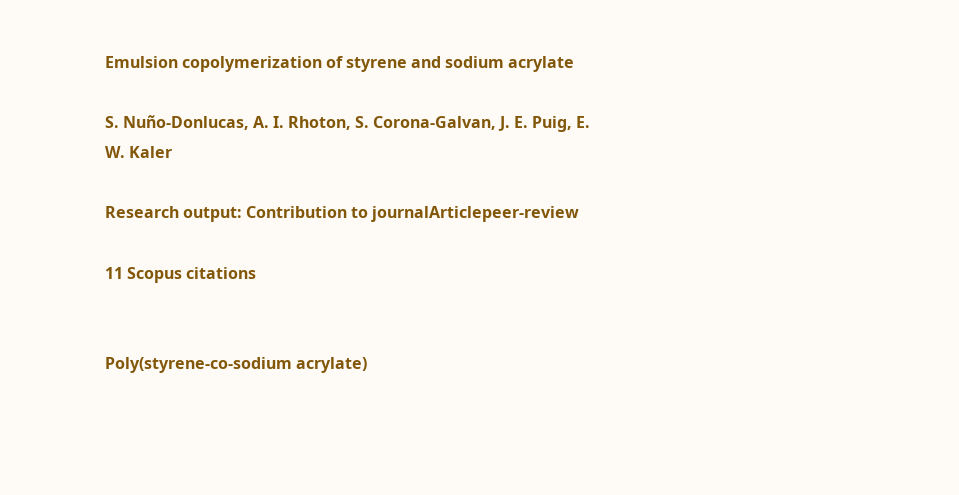Emulsion copolymerization of styrene and sodium acrylate

S. Nuño-Donlucas, A. I. Rhoton, S. Corona-Galvan, J. E. Puig, E. W. Kaler

Research output: Contribution to journalArticlepeer-review

11 Scopus citations


Poly(styrene-co-sodium acrylate)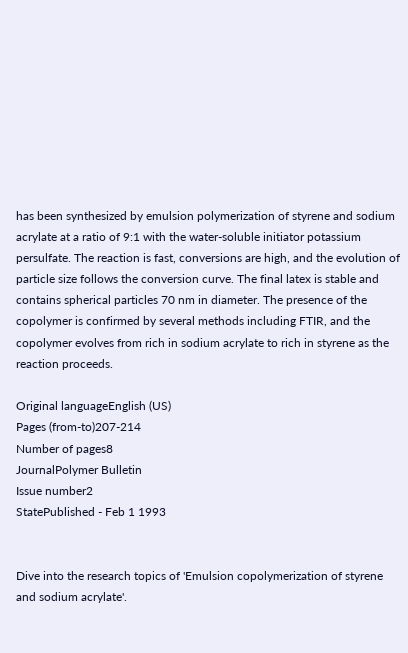has been synthesized by emulsion polymerization of styrene and sodium acrylate at a ratio of 9:1 with the water-soluble initiator potassium persulfate. The reaction is fast, conversions are high, and the evolution of particle size follows the conversion curve. The final latex is stable and contains spherical particles 70 nm in diameter. The presence of the copolymer is confirmed by several methods including FTIR, and the copolymer evolves from rich in sodium acrylate to rich in styrene as the reaction proceeds.

Original languageEnglish (US)
Pages (from-to)207-214
Number of pages8
JournalPolymer Bulletin
Issue number2
StatePublished - Feb 1 1993


Dive into the research topics of 'Emulsion copolymerization of styrene and sodium acrylate'.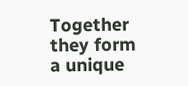Together they form a unique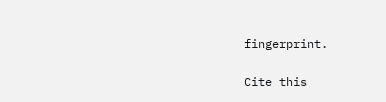fingerprint.

Cite this